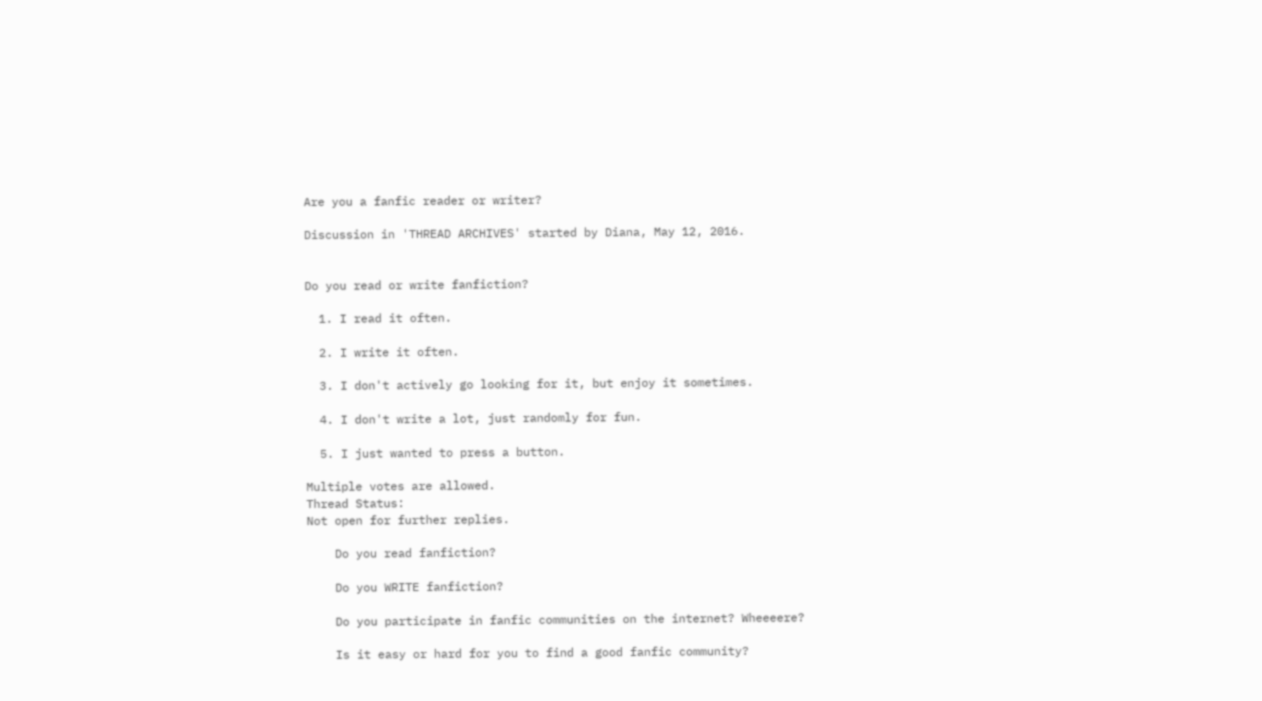Are you a fanfic reader or writer?

Discussion in 'THREAD ARCHIVES' started by Diana, May 12, 2016.


Do you read or write fanfiction?

  1. I read it often.

  2. I write it often.

  3. I don't actively go looking for it, but enjoy it sometimes.

  4. I don't write a lot, just randomly for fun.

  5. I just wanted to press a button.

Multiple votes are allowed.
Thread Status:
Not open for further replies.

    Do you read fanfiction?

    Do you WRITE fanfiction?

    Do you participate in fanfic communities on the internet? Wheeeere?

    Is it easy or hard for you to find a good fanfic community?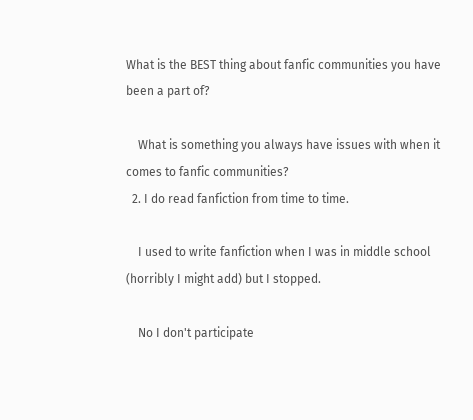What is the BEST thing about fanfic communities you have been a part of?

    What is something you always have issues with when it comes to fanfic communities?
  2. I do read fanfiction from time to time.

    I used to write fanfiction when I was in middle school (horribly I might add) but I stopped.

    No I don't participate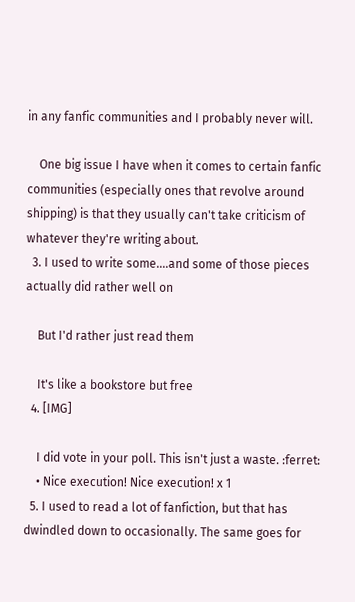in any fanfic communities and I probably never will.

    One big issue I have when it comes to certain fanfic communities (especially ones that revolve around shipping) is that they usually can't take criticism of whatever they're writing about.
  3. I used to write some....and some of those pieces actually did rather well on

    But I'd rather just read them

    It's like a bookstore but free
  4. [IMG]

    I did vote in your poll. This isn't just a waste. :ferret:
    • Nice execution! Nice execution! x 1
  5. I used to read a lot of fanfiction, but that has dwindled down to occasionally. The same goes for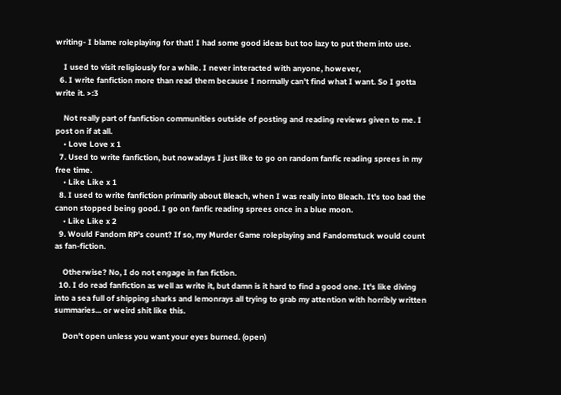writing- I blame roleplaying for that! I had some good ideas but too lazy to put them into use.

    I used to visit religiously for a while. I never interacted with anyone, however,
  6. I write fanfiction more than read them because I normally can't find what I want. So I gotta write it. >:3

    Not really part of fanfiction communities outside of posting and reading reviews given to me. I post on if at all.
    • Love Love x 1
  7. Used to write fanfiction, but nowadays I just like to go on random fanfic reading sprees in my free time.
    • Like Like x 1
  8. I used to write fanfiction primarily about Bleach, when I was really into Bleach. It's too bad the canon stopped being good. I go on fanfic reading sprees once in a blue moon.
    • Like Like x 2
  9. Would Fandom RP's count? If so, my Murder Game roleplaying and Fandomstuck would count as fan-fiction.

    Otherwise? No, I do not engage in fan fiction.
  10. I do read fanfiction as well as write it, but damn is it hard to find a good one. It's like diving into a sea full of shipping sharks and lemonrays all trying to grab my attention with horribly written summaries... or weird shit like this.

    Don't open unless you want your eyes burned. (open)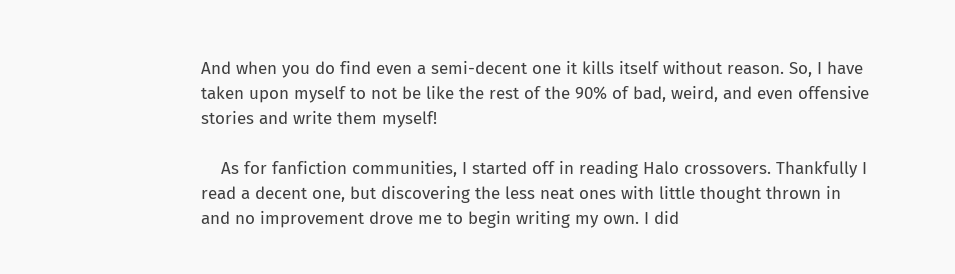And when you do find even a semi-decent one it kills itself without reason. So, I have taken upon myself to not be like the rest of the 90% of bad, weird, and even offensive stories and write them myself!

    As for fanfiction communities, I started off in reading Halo crossovers. Thankfully I read a decent one, but discovering the less neat ones with little thought thrown in and no improvement drove me to begin writing my own. I did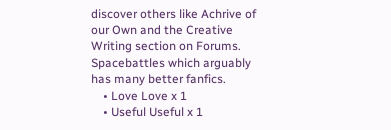discover others like Achrive of our Own and the Creative Writing section on Forums. Spacebattles which arguably has many better fanfics.
    • Love Love x 1
    • Useful Useful x 1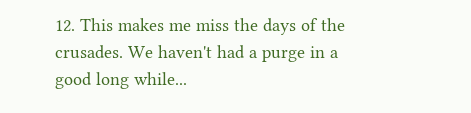12. This makes me miss the days of the crusades. We haven't had a purge in a good long while...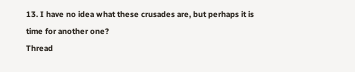13. I have no idea what these crusades are, but perhaps it is time for another one?
Thread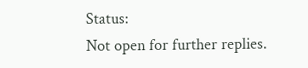Status:
Not open for further replies.